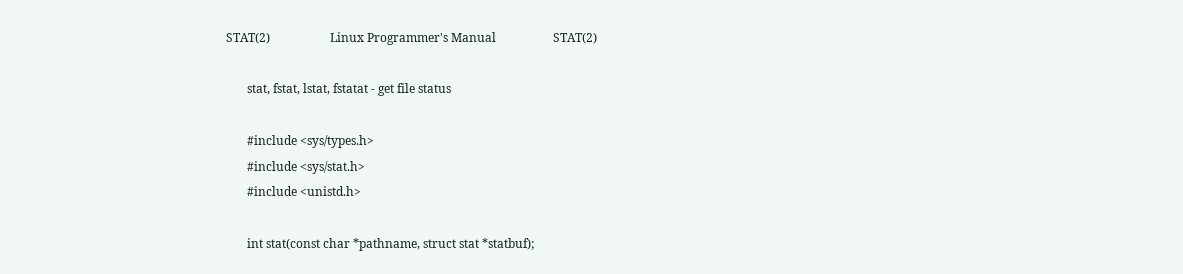STAT(2)                    Linux Programmer's Manual                   STAT(2)

       stat, fstat, lstat, fstatat - get file status

       #include <sys/types.h>
       #include <sys/stat.h>
       #include <unistd.h>

       int stat(const char *pathname, struct stat *statbuf);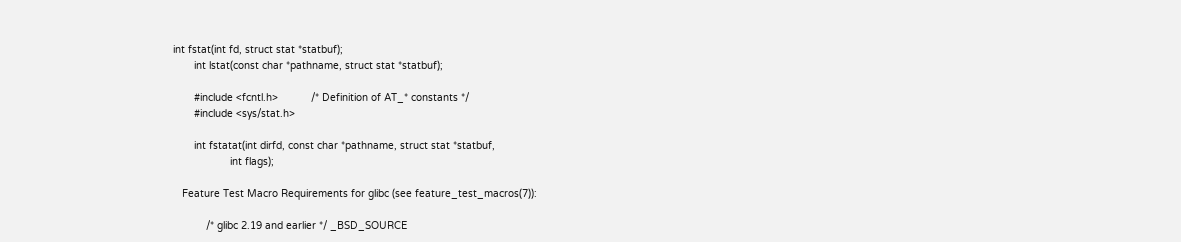int fstat(int fd, struct stat *statbuf);
       int lstat(const char *pathname, struct stat *statbuf);

       #include <fcntl.h>           /* Definition of AT_* constants */
       #include <sys/stat.h>

       int fstatat(int dirfd, const char *pathname, struct stat *statbuf,
                   int flags);

   Feature Test Macro Requirements for glibc (see feature_test_macros(7)):

           /* glibc 2.19 and earlier */ _BSD_SOURCE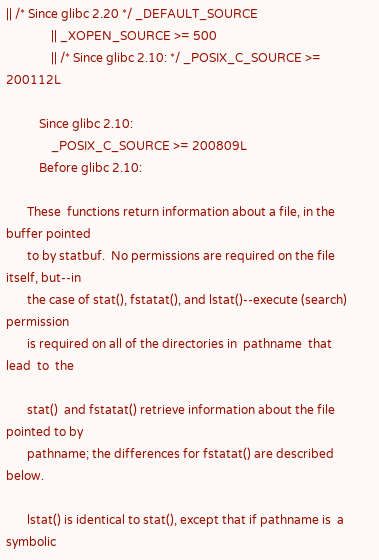|| /* Since glibc 2.20 */ _DEFAULT_SOURCE
               || _XOPEN_SOURCE >= 500
               || /* Since glibc 2.10: */ _POSIX_C_SOURCE >= 200112L

           Since glibc 2.10:
               _POSIX_C_SOURCE >= 200809L
           Before glibc 2.10:

       These  functions return information about a file, in the buffer pointed
       to by statbuf.  No permissions are required on the file itself, but--in
       the case of stat(), fstatat(), and lstat()--execute (search) permission
       is required on all of the directories in  pathname  that  lead  to  the

       stat()  and fstatat() retrieve information about the file pointed to by
       pathname; the differences for fstatat() are described below.

       lstat() is identical to stat(), except that if pathname is  a  symbolic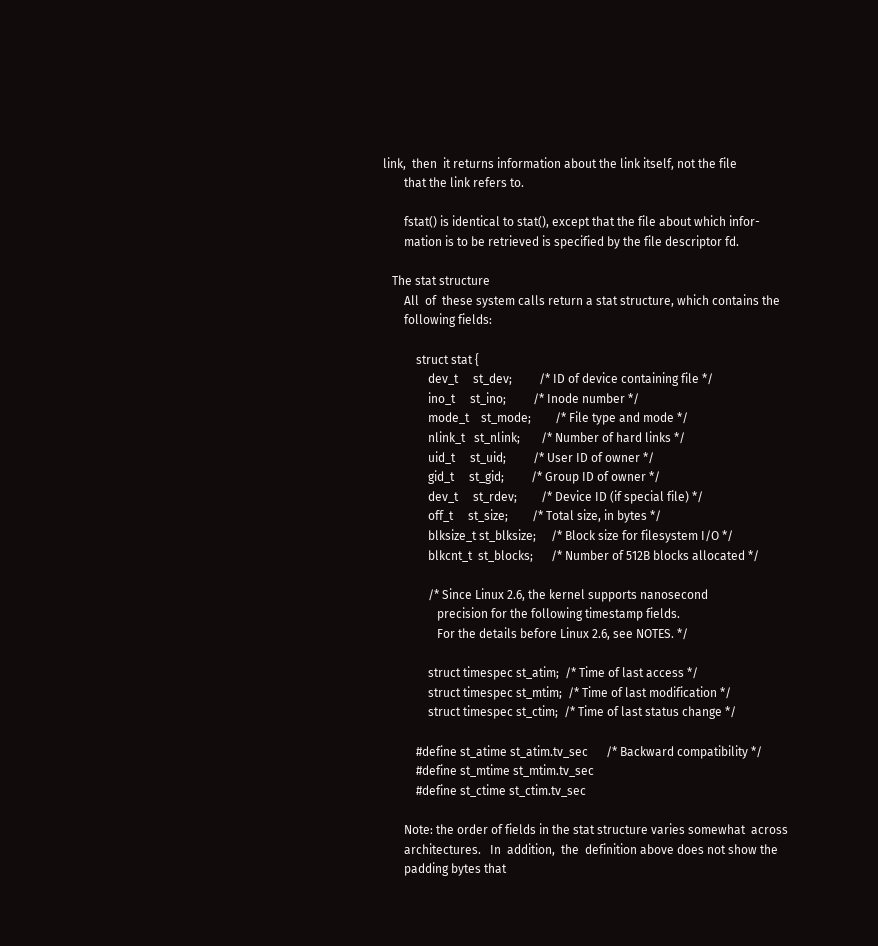link,  then  it returns information about the link itself, not the file
       that the link refers to.

       fstat() is identical to stat(), except that the file about which infor-
       mation is to be retrieved is specified by the file descriptor fd.

   The stat structure
       All  of  these system calls return a stat structure, which contains the
       following fields:

           struct stat {
               dev_t     st_dev;         /* ID of device containing file */
               ino_t     st_ino;         /* Inode number */
               mode_t    st_mode;        /* File type and mode */
               nlink_t   st_nlink;       /* Number of hard links */
               uid_t     st_uid;         /* User ID of owner */
               gid_t     st_gid;         /* Group ID of owner */
               dev_t     st_rdev;        /* Device ID (if special file) */
               off_t     st_size;        /* Total size, in bytes */
               blksize_t st_blksize;     /* Block size for filesystem I/O */
               blkcnt_t  st_blocks;      /* Number of 512B blocks allocated */

               /* Since Linux 2.6, the kernel supports nanosecond
                  precision for the following timestamp fields.
                  For the details before Linux 2.6, see NOTES. */

               struct timespec st_atim;  /* Time of last access */
               struct timespec st_mtim;  /* Time of last modification */
               struct timespec st_ctim;  /* Time of last status change */

           #define st_atime st_atim.tv_sec      /* Backward compatibility */
           #define st_mtime st_mtim.tv_sec
           #define st_ctime st_ctim.tv_sec

       Note: the order of fields in the stat structure varies somewhat  across
       architectures.   In  addition,  the  definition above does not show the
       padding bytes that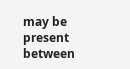may be present between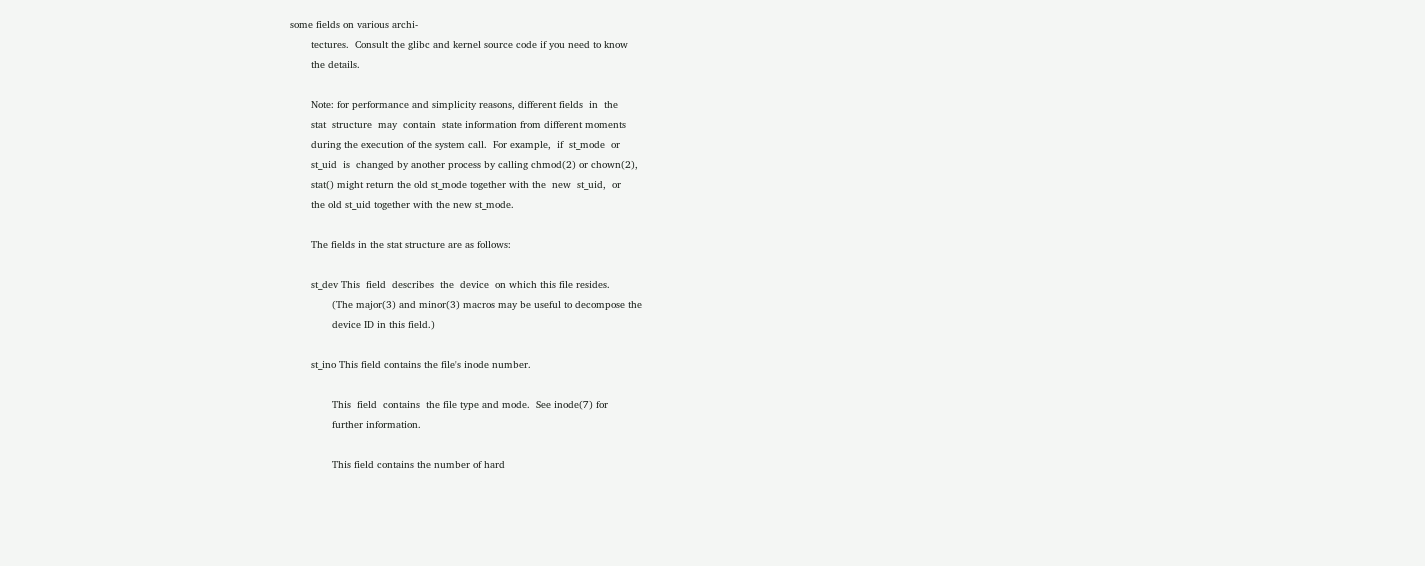some fields on various archi-
       tectures.  Consult the glibc and kernel source code if you need to know
       the details.

       Note: for performance and simplicity reasons, different fields  in  the
       stat  structure  may  contain  state information from different moments
       during the execution of the system call.  For example,  if  st_mode  or
       st_uid  is  changed by another process by calling chmod(2) or chown(2),
       stat() might return the old st_mode together with the  new  st_uid,  or
       the old st_uid together with the new st_mode.

       The fields in the stat structure are as follows:

       st_dev This  field  describes  the  device  on which this file resides.
              (The major(3) and minor(3) macros may be useful to decompose the
              device ID in this field.)

       st_ino This field contains the file's inode number.

              This  field  contains  the file type and mode.  See inode(7) for
              further information.

              This field contains the number of hard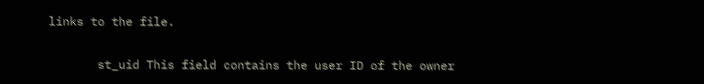links to the file.

       st_uid This field contains the user ID of the owner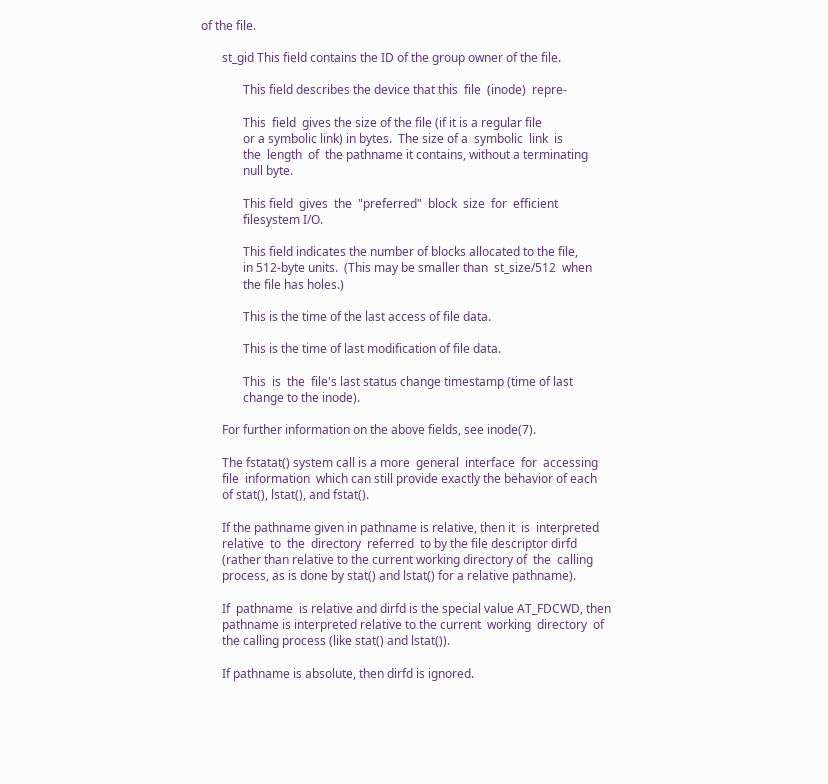of the file.

       st_gid This field contains the ID of the group owner of the file.

              This field describes the device that this  file  (inode)  repre-

              This  field  gives the size of the file (if it is a regular file
              or a symbolic link) in bytes.  The size of a  symbolic  link  is
              the  length  of  the pathname it contains, without a terminating
              null byte.

              This field  gives  the  "preferred"  block  size  for  efficient
              filesystem I/O.

              This field indicates the number of blocks allocated to the file,
              in 512-byte units.  (This may be smaller than  st_size/512  when
              the file has holes.)

              This is the time of the last access of file data.

              This is the time of last modification of file data.

              This  is  the  file's last status change timestamp (time of last
              change to the inode).

       For further information on the above fields, see inode(7).

       The fstatat() system call is a more  general  interface  for  accessing
       file  information  which can still provide exactly the behavior of each
       of stat(), lstat(), and fstat().

       If the pathname given in pathname is relative, then it  is  interpreted
       relative  to  the  directory  referred  to by the file descriptor dirfd
       (rather than relative to the current working directory of  the  calling
       process, as is done by stat() and lstat() for a relative pathname).

       If  pathname  is relative and dirfd is the special value AT_FDCWD, then
       pathname is interpreted relative to the current  working  directory  of
       the calling process (like stat() and lstat()).

       If pathname is absolute, then dirfd is ignored.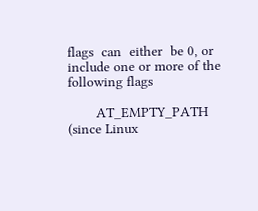flags  can  either  be 0, or include one or more of the following flags

       AT_EMPTY_PATH (since Linux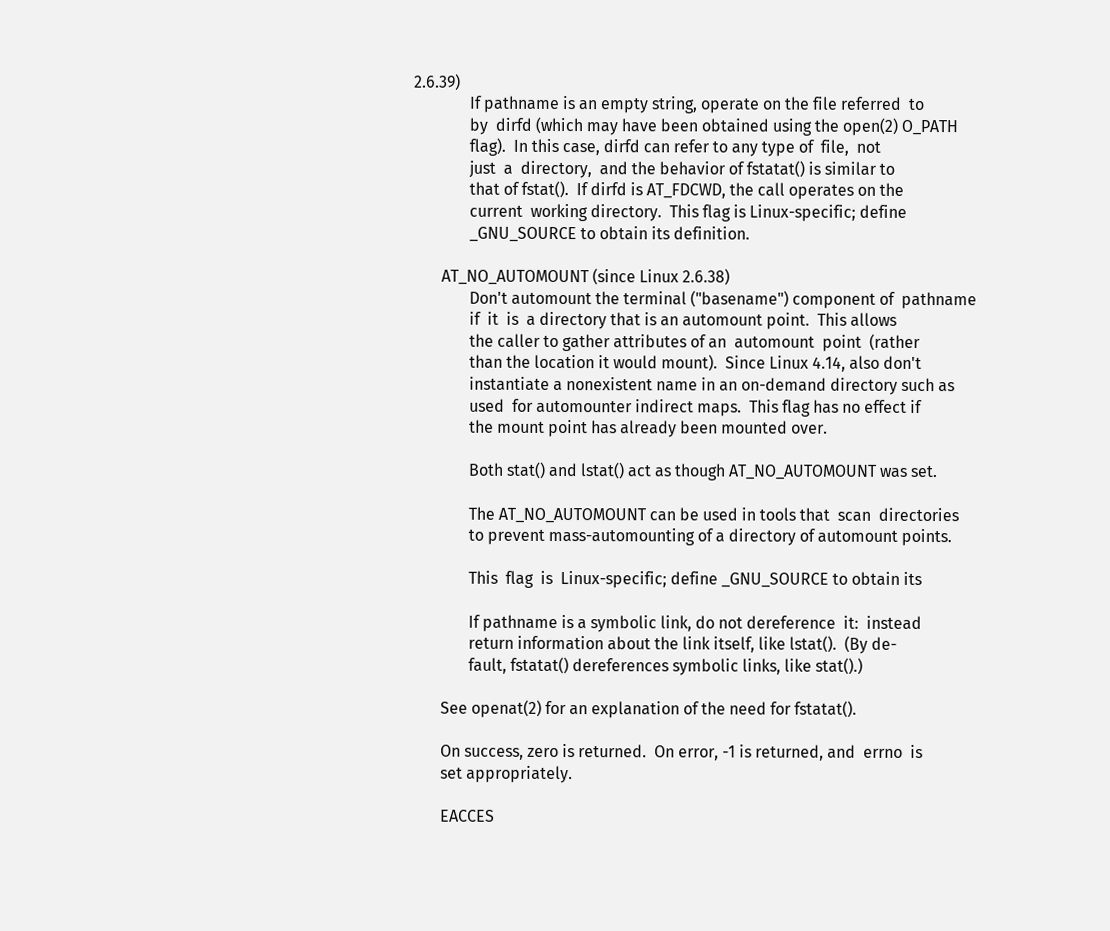2.6.39)
              If pathname is an empty string, operate on the file referred  to
              by  dirfd (which may have been obtained using the open(2) O_PATH
              flag).  In this case, dirfd can refer to any type of  file,  not
              just  a  directory,  and the behavior of fstatat() is similar to
              that of fstat().  If dirfd is AT_FDCWD, the call operates on the
              current  working directory.  This flag is Linux-specific; define
              _GNU_SOURCE to obtain its definition.

       AT_NO_AUTOMOUNT (since Linux 2.6.38)
              Don't automount the terminal ("basename") component of  pathname
              if  it  is  a directory that is an automount point.  This allows
              the caller to gather attributes of an  automount  point  (rather
              than the location it would mount).  Since Linux 4.14, also don't
              instantiate a nonexistent name in an on-demand directory such as
              used  for automounter indirect maps.  This flag has no effect if
              the mount point has already been mounted over.

              Both stat() and lstat() act as though AT_NO_AUTOMOUNT was set.

              The AT_NO_AUTOMOUNT can be used in tools that  scan  directories
              to prevent mass-automounting of a directory of automount points.

              This  flag  is  Linux-specific; define _GNU_SOURCE to obtain its

              If pathname is a symbolic link, do not dereference  it:  instead
              return information about the link itself, like lstat().  (By de-
              fault, fstatat() dereferences symbolic links, like stat().)

       See openat(2) for an explanation of the need for fstatat().

       On success, zero is returned.  On error, -1 is returned, and  errno  is
       set appropriately.

       EACCES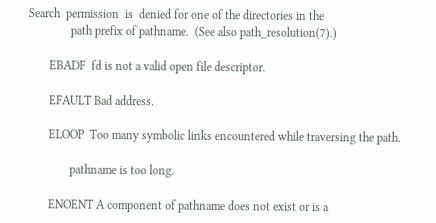Search  permission  is  denied for one of the directories in the
              path prefix of pathname.  (See also path_resolution(7).)

       EBADF  fd is not a valid open file descriptor.

       EFAULT Bad address.

       ELOOP  Too many symbolic links encountered while traversing the path.

              pathname is too long.

       ENOENT A component of pathname does not exist or is a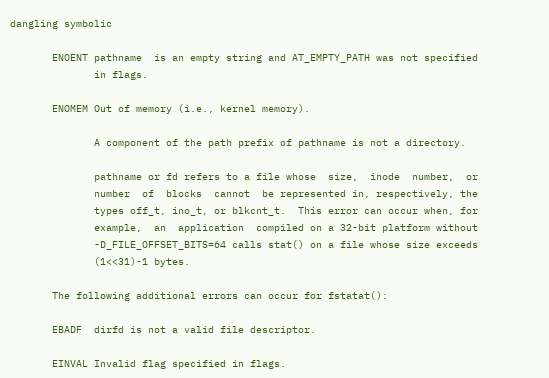dangling symbolic

       ENOENT pathname  is an empty string and AT_EMPTY_PATH was not specified
              in flags.

       ENOMEM Out of memory (i.e., kernel memory).

              A component of the path prefix of pathname is not a directory.

              pathname or fd refers to a file whose  size,  inode  number,  or
              number  of  blocks  cannot  be represented in, respectively, the
              types off_t, ino_t, or blkcnt_t.  This error can occur when, for
              example,  an  application  compiled on a 32-bit platform without
              -D_FILE_OFFSET_BITS=64 calls stat() on a file whose size exceeds
              (1<<31)-1 bytes.

       The following additional errors can occur for fstatat():

       EBADF  dirfd is not a valid file descriptor.

       EINVAL Invalid flag specified in flags.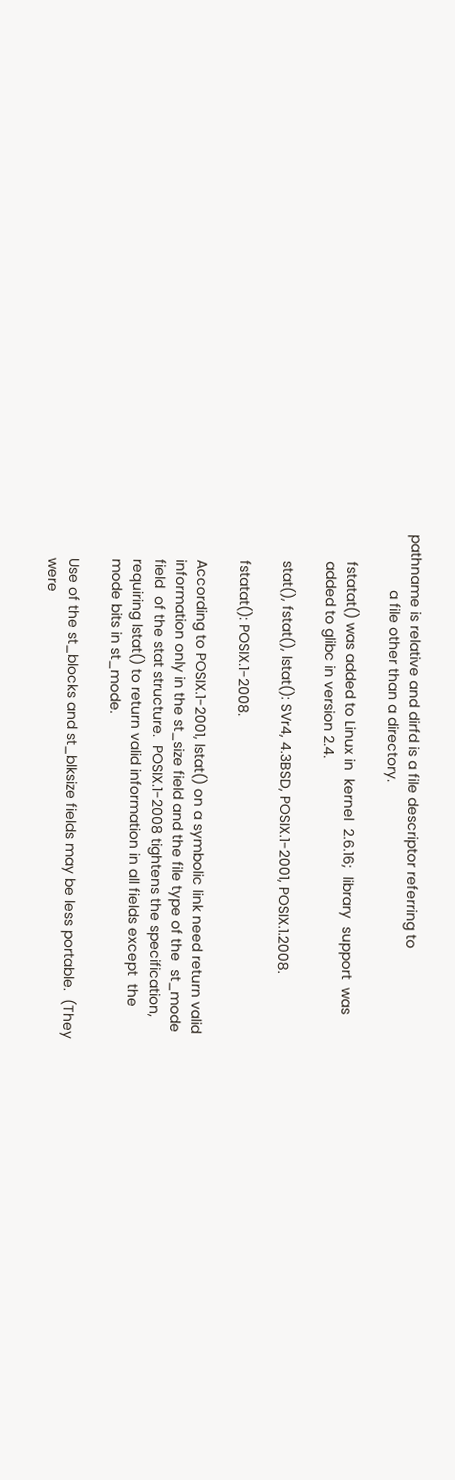pathname is relative and dirfd is a file descriptor referring to
              a file other than a directory.

       fstatat() was added to Linux in  kernel  2.6.16;  library  support  was
       added to glibc in version 2.4.

       stat(), fstat(), lstat(): SVr4, 4.3BSD, POSIX.1-2001, POSIX.1.2008.

       fstatat(): POSIX.1-2008.

       According to POSIX.1-2001, lstat() on a symbolic link need return valid
       information only in the st_size field and the file type of the  st_mode
       field  of the stat structure.  POSIX.1-2008 tightens the specification,
       requiring lstat() to return valid information in all fields except  the
       mode bits in st_mode.

       Use of the st_blocks and st_blksize fields may be less portable.  (They
       were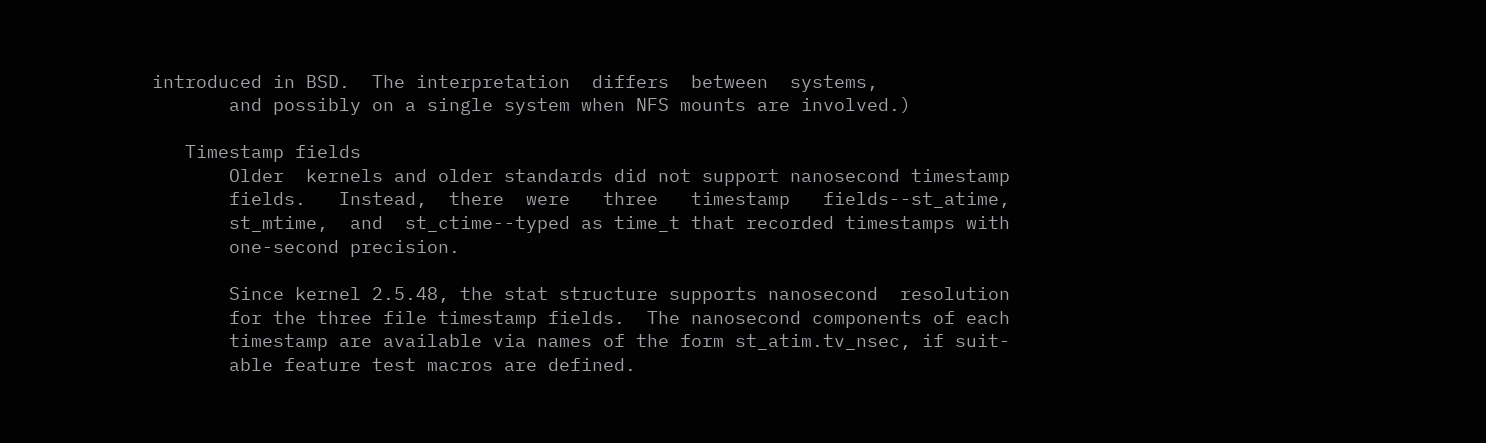introduced in BSD.  The interpretation  differs  between  systems,
       and possibly on a single system when NFS mounts are involved.)

   Timestamp fields
       Older  kernels and older standards did not support nanosecond timestamp
       fields.   Instead,  there  were   three   timestamp   fields--st_atime,
       st_mtime,  and  st_ctime--typed as time_t that recorded timestamps with
       one-second precision.

       Since kernel 2.5.48, the stat structure supports nanosecond  resolution
       for the three file timestamp fields.  The nanosecond components of each
       timestamp are available via names of the form st_atim.tv_nsec, if suit-
       able feature test macros are defined.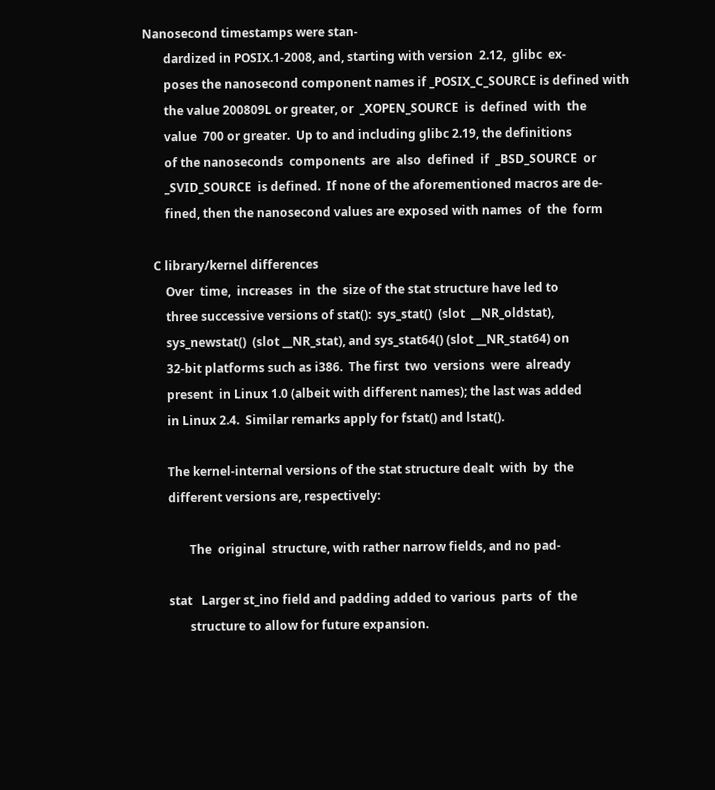Nanosecond timestamps were stan-
       dardized in POSIX.1-2008, and, starting with version  2.12,  glibc  ex-
       poses the nanosecond component names if _POSIX_C_SOURCE is defined with
       the value 200809L or greater, or  _XOPEN_SOURCE  is  defined  with  the
       value  700 or greater.  Up to and including glibc 2.19, the definitions
       of the nanoseconds  components  are  also  defined  if  _BSD_SOURCE  or
       _SVID_SOURCE  is defined.  If none of the aforementioned macros are de-
       fined, then the nanosecond values are exposed with names  of  the  form

   C library/kernel differences
       Over  time,  increases  in  the  size of the stat structure have led to
       three successive versions of stat():  sys_stat()  (slot  __NR_oldstat),
       sys_newstat()  (slot __NR_stat), and sys_stat64() (slot __NR_stat64) on
       32-bit platforms such as i386.  The first  two  versions  were  already
       present  in Linux 1.0 (albeit with different names); the last was added
       in Linux 2.4.  Similar remarks apply for fstat() and lstat().

       The kernel-internal versions of the stat structure dealt  with  by  the
       different versions are, respectively:

              The  original  structure, with rather narrow fields, and no pad-

       stat   Larger st_ino field and padding added to various  parts  of  the
              structure to allow for future expansion.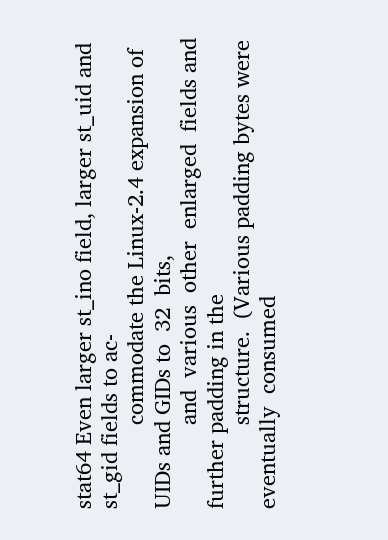stat64 Even larger st_ino field, larger st_uid and st_gid fields to ac-
              commodate the Linux-2.4 expansion of UIDs and GIDs to  32  bits,
              and  various  other  enlarged  fields and further padding in the
              structure.  (Various padding bytes were eventually  consumed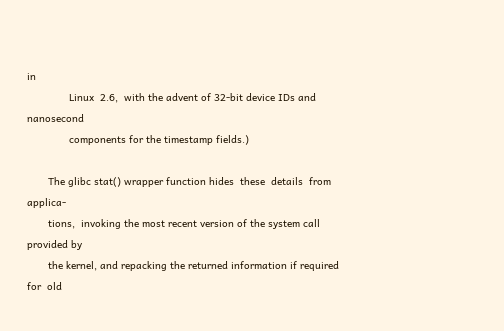in
              Linux  2.6,  with the advent of 32-bit device IDs and nanosecond
              components for the timestamp fields.)

       The glibc stat() wrapper function hides  these  details  from  applica-
       tions,  invoking the most recent version of the system call provided by
       the kernel, and repacking the returned information if required for  old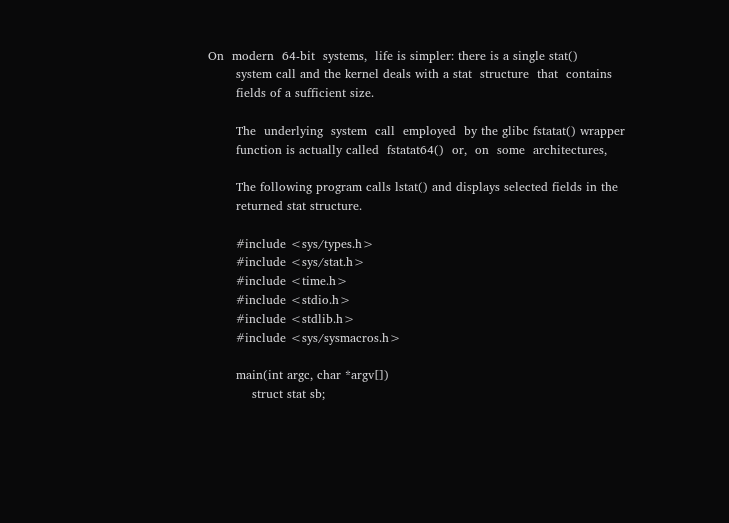On  modern  64-bit  systems,  life is simpler: there is a single stat()
       system call and the kernel deals with a stat  structure  that  contains
       fields of a sufficient size.

       The  underlying  system  call  employed  by the glibc fstatat() wrapper
       function is actually called  fstatat64()  or,  on  some  architectures,

       The following program calls lstat() and displays selected fields in the
       returned stat structure.

       #include <sys/types.h>
       #include <sys/stat.h>
       #include <time.h>
       #include <stdio.h>
       #include <stdlib.h>
       #include <sys/sysmacros.h>

       main(int argc, char *argv[])
           struct stat sb;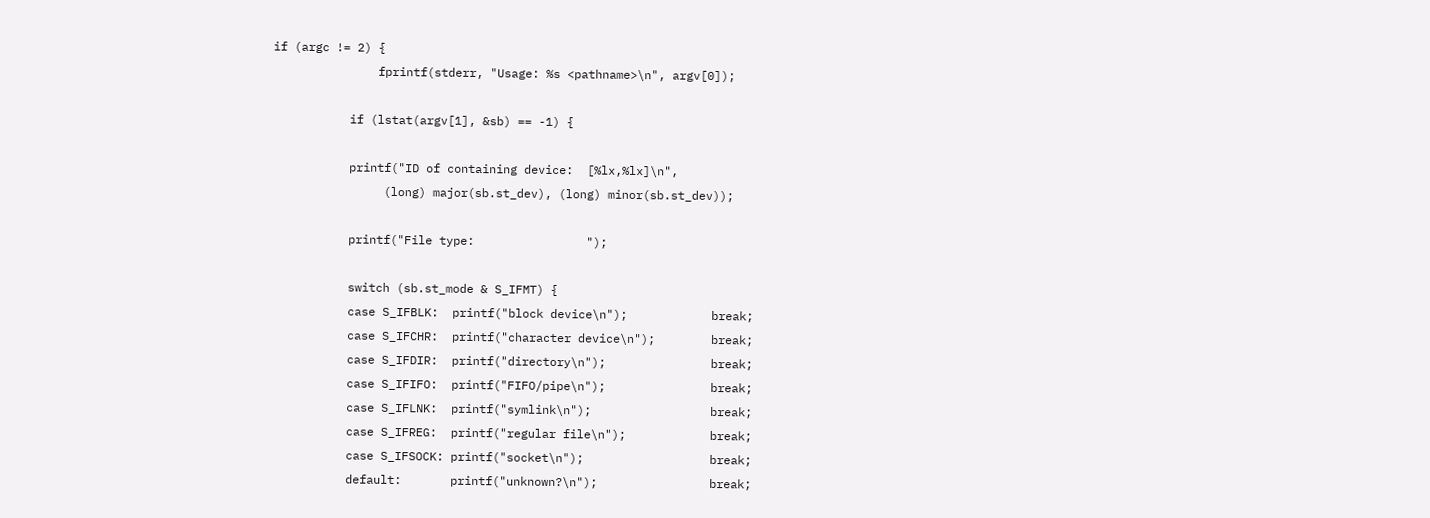if (argc != 2) {
               fprintf(stderr, "Usage: %s <pathname>\n", argv[0]);

           if (lstat(argv[1], &sb) == -1) {

           printf("ID of containing device:  [%lx,%lx]\n",
                (long) major(sb.st_dev), (long) minor(sb.st_dev));

           printf("File type:                ");

           switch (sb.st_mode & S_IFMT) {
           case S_IFBLK:  printf("block device\n");            break;
           case S_IFCHR:  printf("character device\n");        break;
           case S_IFDIR:  printf("directory\n");               break;
           case S_IFIFO:  printf("FIFO/pipe\n");               break;
           case S_IFLNK:  printf("symlink\n");                 break;
           case S_IFREG:  printf("regular file\n");            break;
           case S_IFSOCK: printf("socket\n");                  break;
           default:       printf("unknown?\n");                break;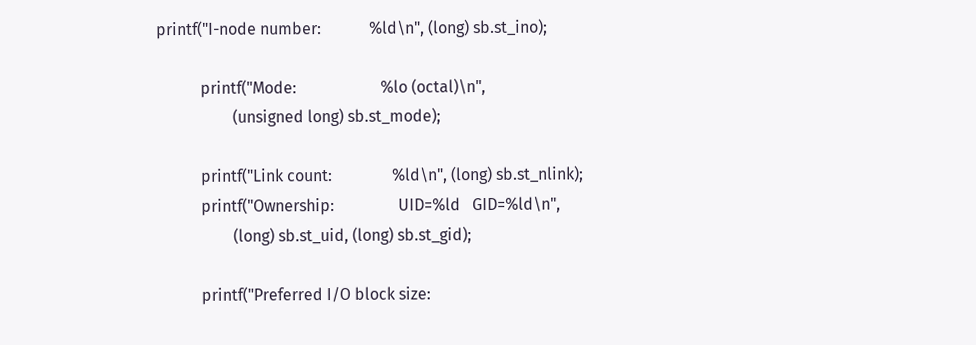printf("I-node number:            %ld\n", (long) sb.st_ino);

           printf("Mode:                     %lo (octal)\n",
                   (unsigned long) sb.st_mode);

           printf("Link count:               %ld\n", (long) sb.st_nlink);
           printf("Ownership:                UID=%ld   GID=%ld\n",
                   (long) sb.st_uid, (long) sb.st_gid);

           printf("Preferred I/O block size: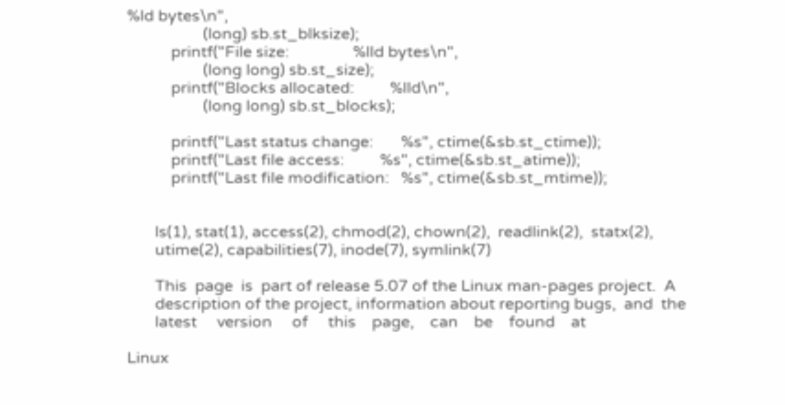%ld bytes\n",
                   (long) sb.st_blksize);
           printf("File size:                %lld bytes\n",
                   (long long) sb.st_size);
           printf("Blocks allocated:         %lld\n",
                   (long long) sb.st_blocks);

           printf("Last status change:       %s", ctime(&sb.st_ctime));
           printf("Last file access:         %s", ctime(&sb.st_atime));
           printf("Last file modification:   %s", ctime(&sb.st_mtime));


       ls(1), stat(1), access(2), chmod(2), chown(2),  readlink(2),  statx(2),
       utime(2), capabilities(7), inode(7), symlink(7)

       This  page  is  part of release 5.07 of the Linux man-pages project.  A
       description of the project, information about reporting bugs,  and  the
       latest     version     of     this    page,    can    be    found    at

Linux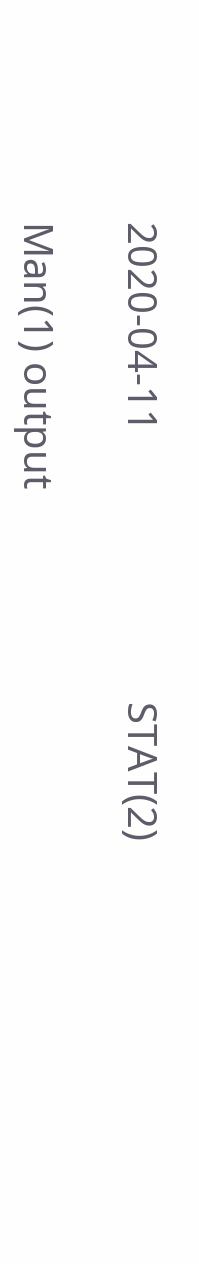2020-04-11                           STAT(2)

Man(1) output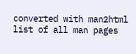converted with man2html
list of all man pages